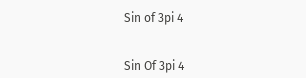Sin of 3pi 4


Sin Of 3pi 4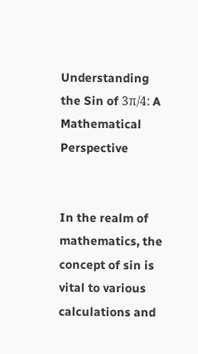Understanding the Sin of 3π/4: A Mathematical Perspective


In the realm of mathematics, the concept of sin is vital to various calculations and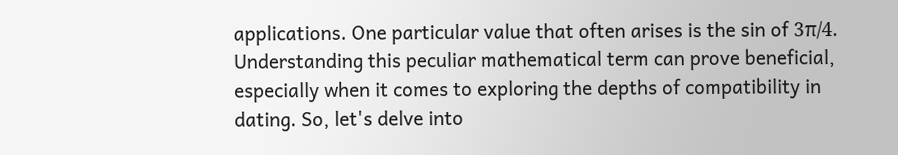applications. One particular value that often arises is the sin of 3π/4. Understanding this peculiar mathematical term can prove beneficial, especially when it comes to exploring the depths of compatibility in dating. So, let's delve into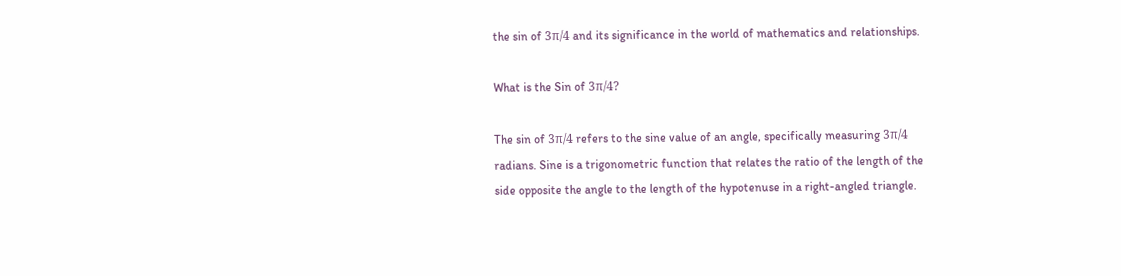the sin of 3π/4 and its significance in the world of mathematics and relationships.

What is the Sin of 3π/4?

The sin of 3π/4 refers to the sine value of an angle, specifically measuring 3π/4 radians. Sine is a trigonometric function that relates the ratio of the length of the side opposite the angle to the length of the hypotenuse in a right-angled triangle.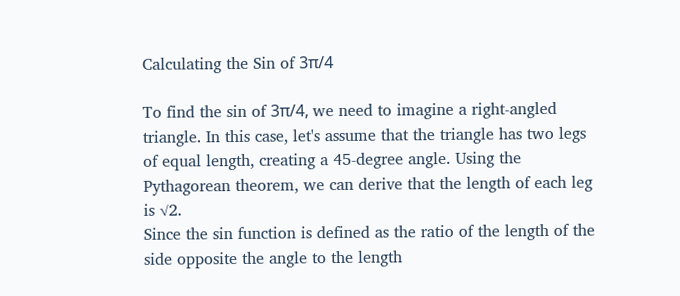Calculating the Sin of 3π/4

To find the sin of 3π/4, we need to imagine a right-angled triangle. In this case, let's assume that the triangle has two legs of equal length, creating a 45-degree angle. Using the Pythagorean theorem, we can derive that the length of each leg is √2.
Since the sin function is defined as the ratio of the length of the side opposite the angle to the length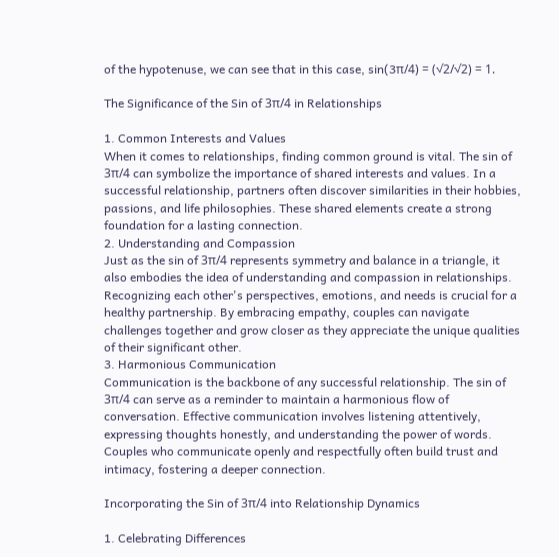of the hypotenuse, we can see that in this case, sin(3π/4) = (√2/√2) = 1.

The Significance of the Sin of 3π/4 in Relationships

1. Common Interests and Values
When it comes to relationships, finding common ground is vital. The sin of 3π/4 can symbolize the importance of shared interests and values. In a successful relationship, partners often discover similarities in their hobbies, passions, and life philosophies. These shared elements create a strong foundation for a lasting connection.
2. Understanding and Compassion
Just as the sin of 3π/4 represents symmetry and balance in a triangle, it also embodies the idea of understanding and compassion in relationships. Recognizing each other's perspectives, emotions, and needs is crucial for a healthy partnership. By embracing empathy, couples can navigate challenges together and grow closer as they appreciate the unique qualities of their significant other.
3. Harmonious Communication
Communication is the backbone of any successful relationship. The sin of 3π/4 can serve as a reminder to maintain a harmonious flow of conversation. Effective communication involves listening attentively, expressing thoughts honestly, and understanding the power of words. Couples who communicate openly and respectfully often build trust and intimacy, fostering a deeper connection.

Incorporating the Sin of 3π/4 into Relationship Dynamics

1. Celebrating Differences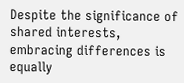Despite the significance of shared interests, embracing differences is equally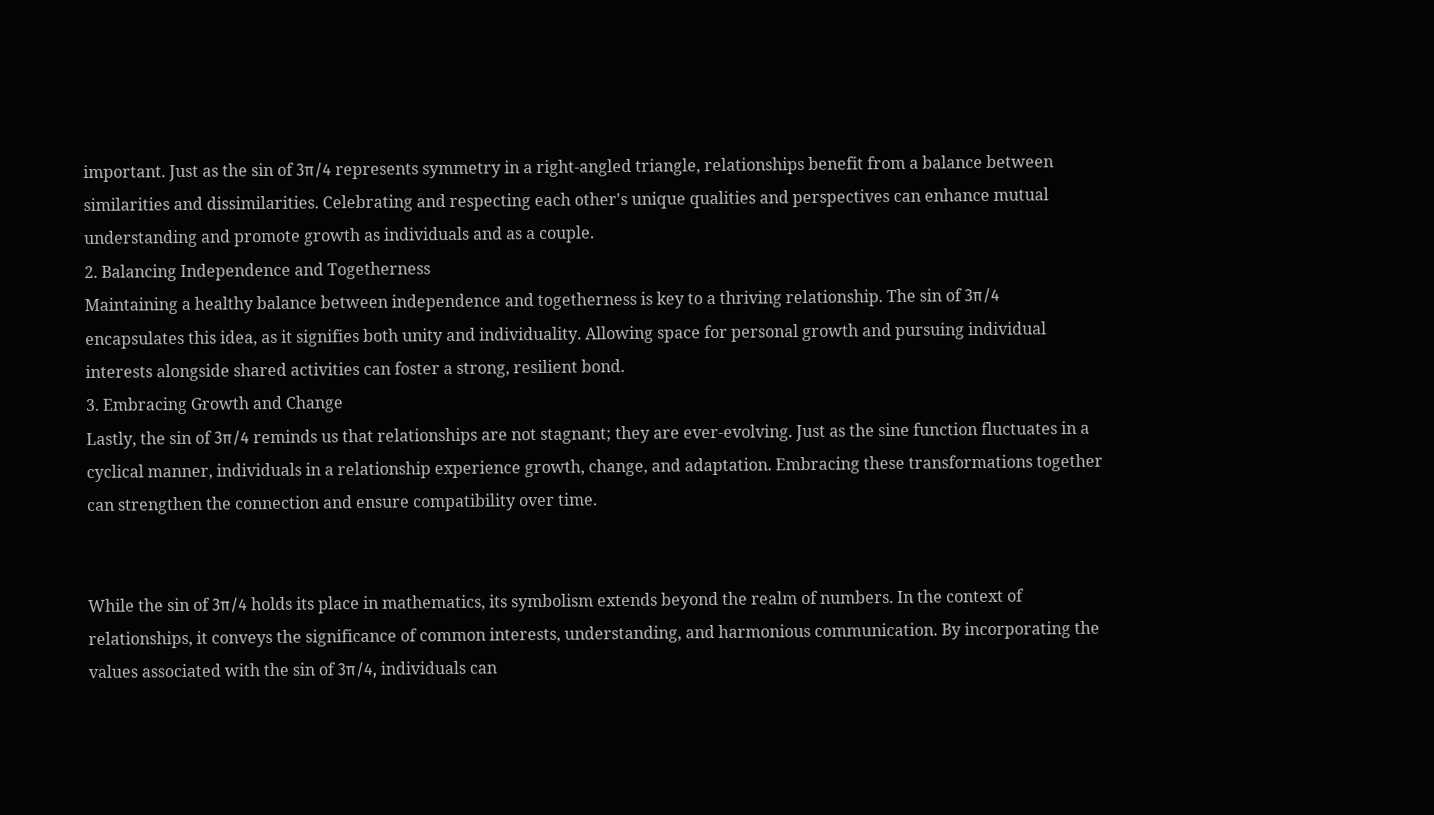important. Just as the sin of 3π/4 represents symmetry in a right-angled triangle, relationships benefit from a balance between similarities and dissimilarities. Celebrating and respecting each other's unique qualities and perspectives can enhance mutual understanding and promote growth as individuals and as a couple.
2. Balancing Independence and Togetherness
Maintaining a healthy balance between independence and togetherness is key to a thriving relationship. The sin of 3π/4 encapsulates this idea, as it signifies both unity and individuality. Allowing space for personal growth and pursuing individual interests alongside shared activities can foster a strong, resilient bond.
3. Embracing Growth and Change
Lastly, the sin of 3π/4 reminds us that relationships are not stagnant; they are ever-evolving. Just as the sine function fluctuates in a cyclical manner, individuals in a relationship experience growth, change, and adaptation. Embracing these transformations together can strengthen the connection and ensure compatibility over time.


While the sin of 3π/4 holds its place in mathematics, its symbolism extends beyond the realm of numbers. In the context of relationships, it conveys the significance of common interests, understanding, and harmonious communication. By incorporating the values associated with the sin of 3π/4, individuals can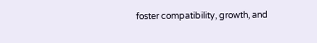foster compatibility, growth, and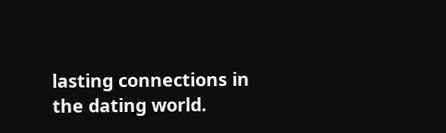lasting connections in the dating world.